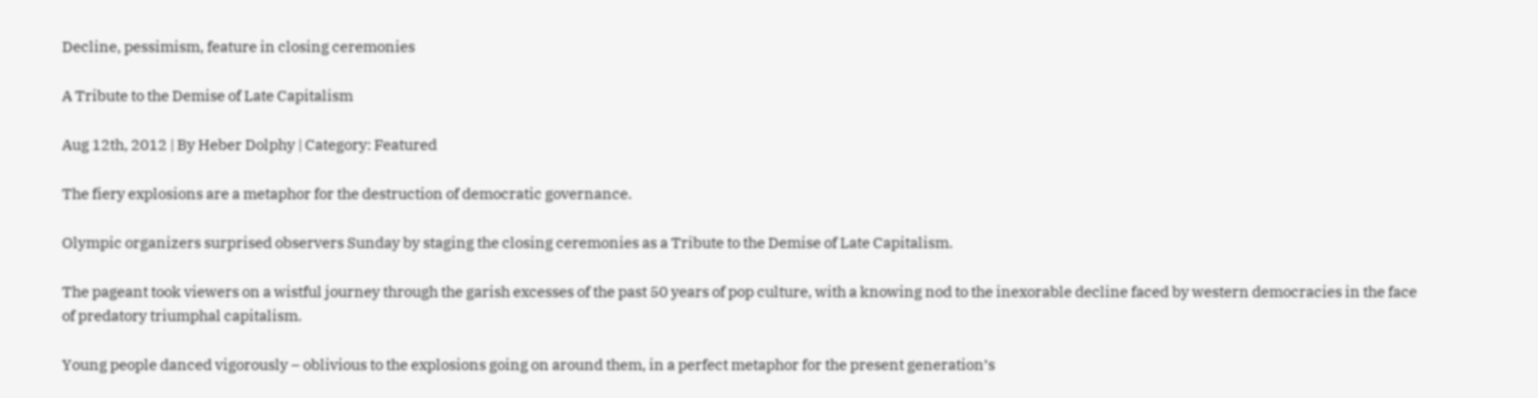Decline, pessimism, feature in closing ceremonies

A Tribute to the Demise of Late Capitalism

Aug 12th, 2012 | By Heber Dolphy | Category: Featured

The fiery explosions are a metaphor for the destruction of democratic governance.

Olympic organizers surprised observers Sunday by staging the closing ceremonies as a Tribute to the Demise of Late Capitalism.

The pageant took viewers on a wistful journey through the garish excesses of the past 50 years of pop culture, with a knowing nod to the inexorable decline faced by western democracies in the face of predatory triumphal capitalism.

Young people danced vigorously – oblivious to the explosions going on around them, in a perfect metaphor for the present generation’s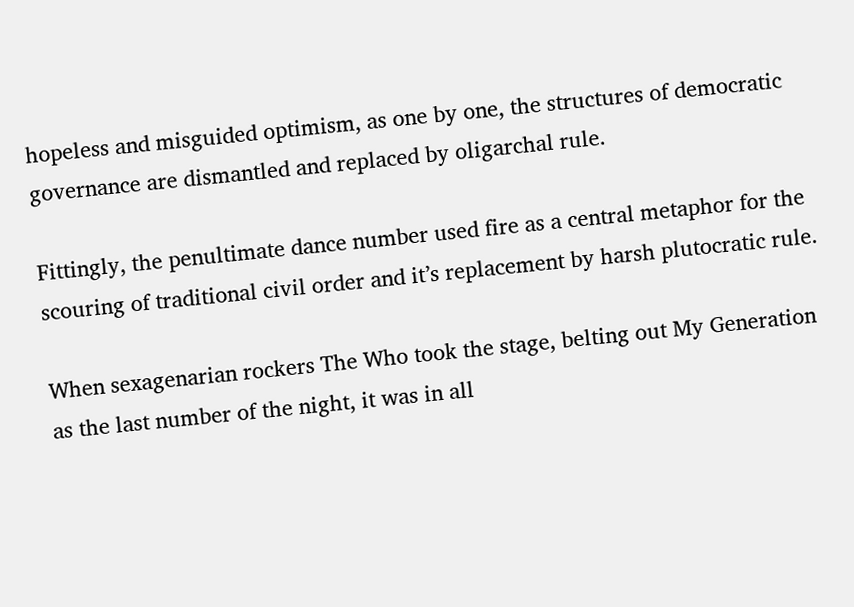hopeless and misguided optimism, as one by one, the structures of democratic governance are dismantled and replaced by oligarchal rule.

Fittingly, the penultimate dance number used fire as a central metaphor for the scouring of traditional civil order and it’s replacement by harsh plutocratic rule.

When sexagenarian rockers The Who took the stage, belting out My Generation as the last number of the night, it was in all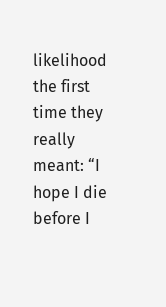likelihood the first time they really meant: “I hope I die before I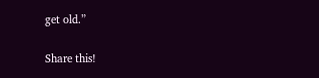get old.”

Share this!